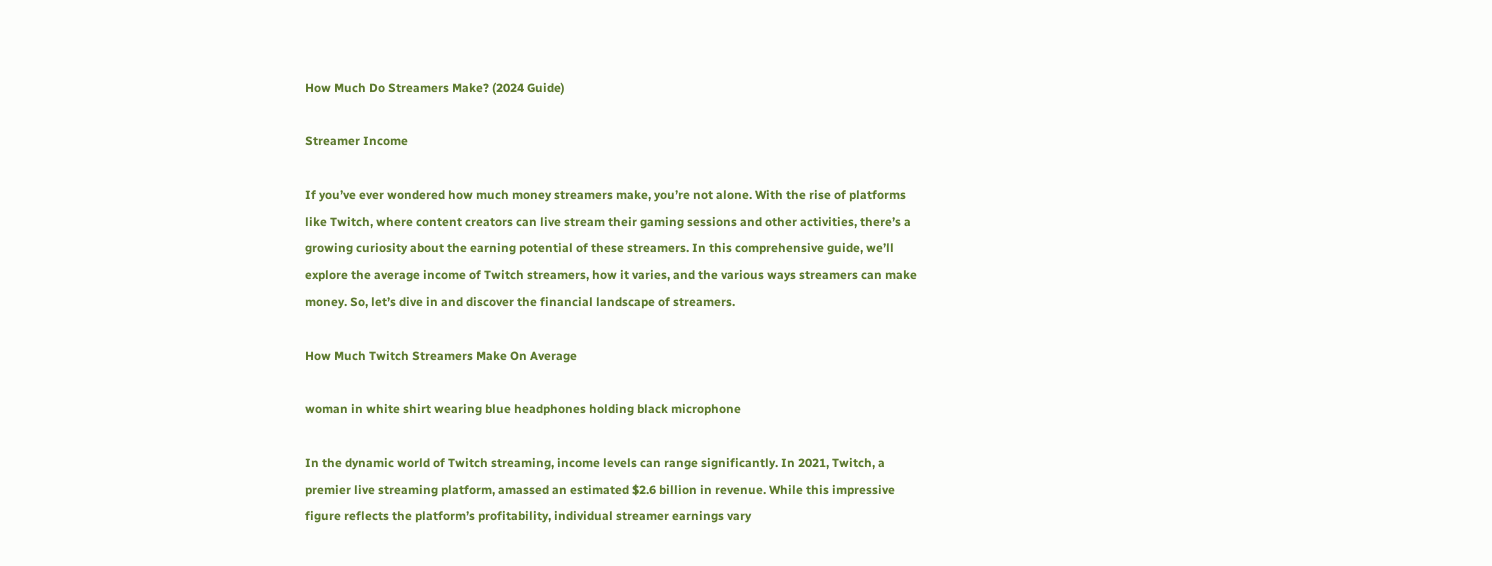How Much Do Streamers Make? (2024 Guide)

Streamer Income

If you’ve ever wondered how much money streamers make, you’re not alone. With the rise of platforms like Twitch, where content creators can live stream their gaming sessions and other activities, there’s a growing curiosity about the earning potential of these streamers. In this comprehensive guide, we’ll explore the average income of Twitch streamers, how it varies, and the various ways streamers can make money. So, let’s dive in and discover the financial landscape of streamers.

How Much Twitch Streamers Make On Average

woman in white shirt wearing blue headphones holding black microphone

In the dynamic world of Twitch streaming, income levels can range significantly. In 2021, Twitch, a premier live streaming platform, amassed an estimated $2.6 billion in revenue. While this impressive figure reflects the platform’s profitability, individual streamer earnings vary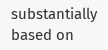substantially based on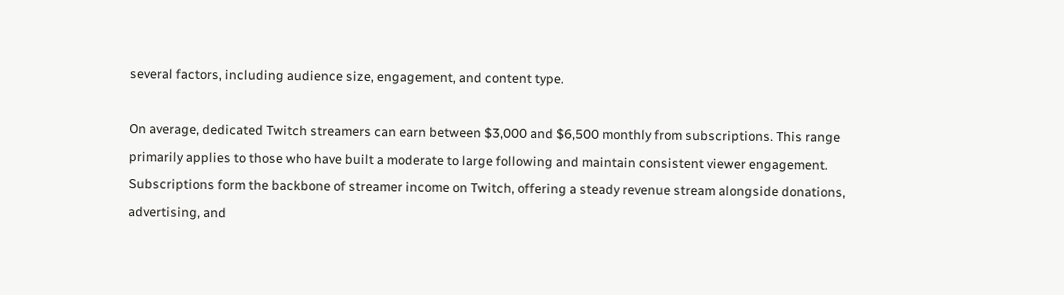several factors, including audience size, engagement, and content type.

On average, dedicated Twitch streamers can earn between $3,000 and $6,500 monthly from subscriptions. This range primarily applies to those who have built a moderate to large following and maintain consistent viewer engagement. Subscriptions form the backbone of streamer income on Twitch, offering a steady revenue stream alongside donations, advertising, and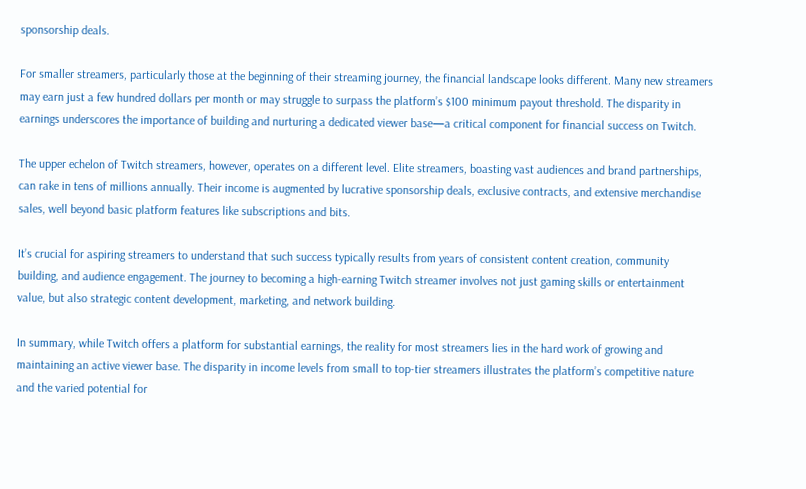sponsorship deals.

For smaller streamers, particularly those at the beginning of their streaming journey, the financial landscape looks different. Many new streamers may earn just a few hundred dollars per month or may struggle to surpass the platform’s $100 minimum payout threshold. The disparity in earnings underscores the importance of building and nurturing a dedicated viewer base—a critical component for financial success on Twitch.

The upper echelon of Twitch streamers, however, operates on a different level. Elite streamers, boasting vast audiences and brand partnerships, can rake in tens of millions annually. Their income is augmented by lucrative sponsorship deals, exclusive contracts, and extensive merchandise sales, well beyond basic platform features like subscriptions and bits.

It’s crucial for aspiring streamers to understand that such success typically results from years of consistent content creation, community building, and audience engagement. The journey to becoming a high-earning Twitch streamer involves not just gaming skills or entertainment value, but also strategic content development, marketing, and network building.

In summary, while Twitch offers a platform for substantial earnings, the reality for most streamers lies in the hard work of growing and maintaining an active viewer base. The disparity in income levels from small to top-tier streamers illustrates the platform’s competitive nature and the varied potential for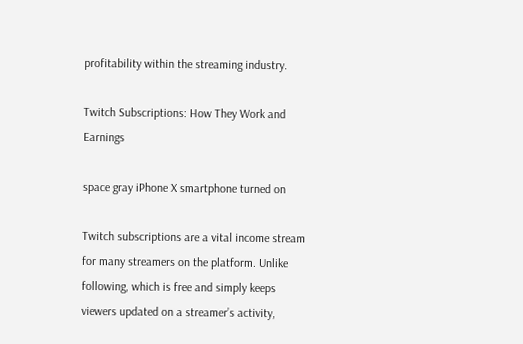profitability within the streaming industry.

Twitch Subscriptions: How They Work and Earnings

space gray iPhone X smartphone turned on

Twitch subscriptions are a vital income stream for many streamers on the platform. Unlike following, which is free and simply keeps viewers updated on a streamer’s activity,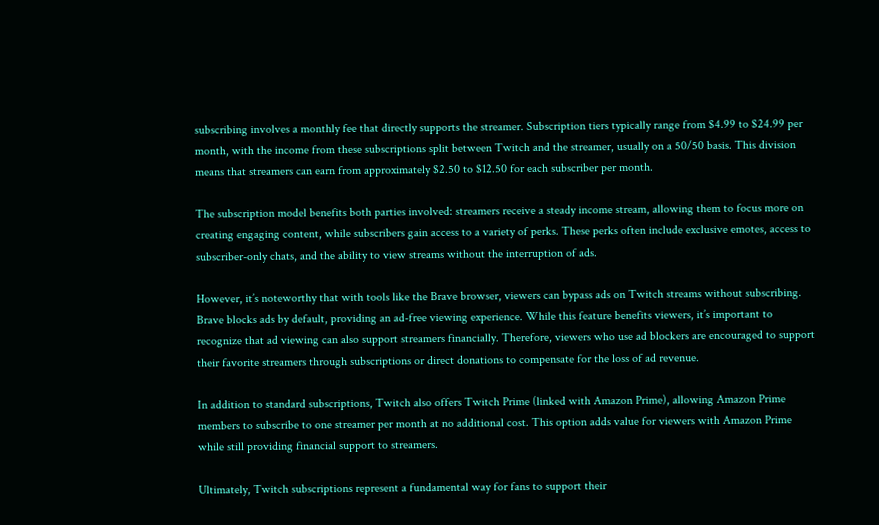subscribing involves a monthly fee that directly supports the streamer. Subscription tiers typically range from $4.99 to $24.99 per month, with the income from these subscriptions split between Twitch and the streamer, usually on a 50/50 basis. This division means that streamers can earn from approximately $2.50 to $12.50 for each subscriber per month.

The subscription model benefits both parties involved: streamers receive a steady income stream, allowing them to focus more on creating engaging content, while subscribers gain access to a variety of perks. These perks often include exclusive emotes, access to subscriber-only chats, and the ability to view streams without the interruption of ads.

However, it’s noteworthy that with tools like the Brave browser, viewers can bypass ads on Twitch streams without subscribing. Brave blocks ads by default, providing an ad-free viewing experience. While this feature benefits viewers, it’s important to recognize that ad viewing can also support streamers financially. Therefore, viewers who use ad blockers are encouraged to support their favorite streamers through subscriptions or direct donations to compensate for the loss of ad revenue.

In addition to standard subscriptions, Twitch also offers Twitch Prime (linked with Amazon Prime), allowing Amazon Prime members to subscribe to one streamer per month at no additional cost. This option adds value for viewers with Amazon Prime while still providing financial support to streamers.

Ultimately, Twitch subscriptions represent a fundamental way for fans to support their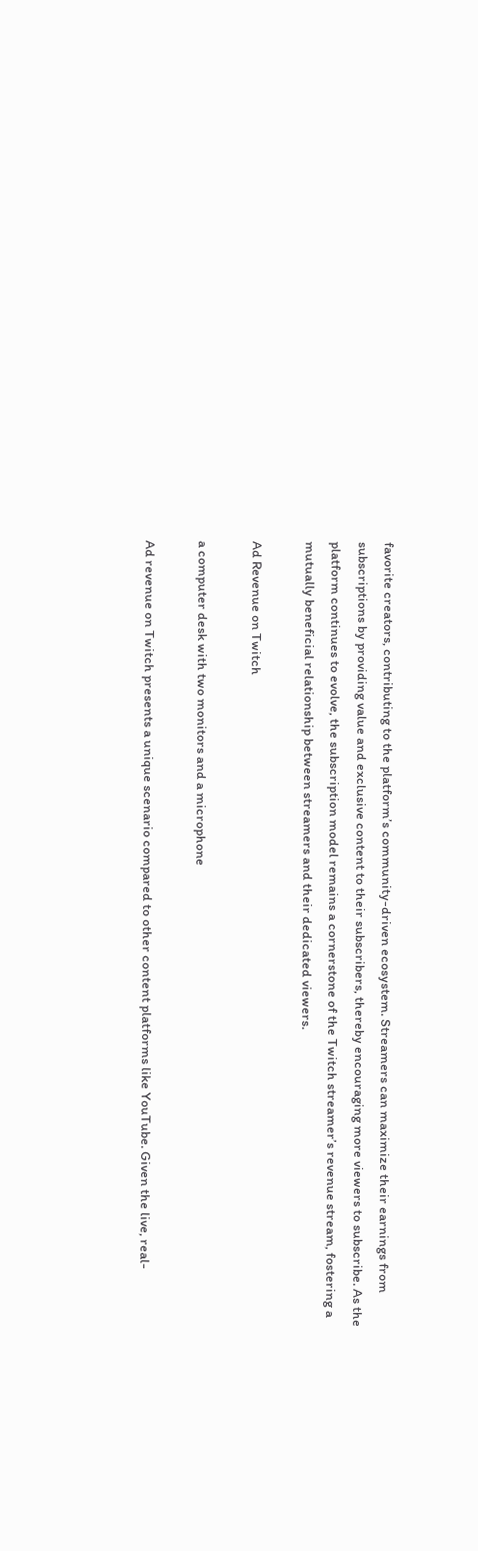favorite creators, contributing to the platform’s community-driven ecosystem. Streamers can maximize their earnings from subscriptions by providing value and exclusive content to their subscribers, thereby encouraging more viewers to subscribe. As the platform continues to evolve, the subscription model remains a cornerstone of the Twitch streamer’s revenue stream, fostering a mutually beneficial relationship between streamers and their dedicated viewers.

Ad Revenue on Twitch

a computer desk with two monitors and a microphone

Ad revenue on Twitch presents a unique scenario compared to other content platforms like YouTube. Given the live, real-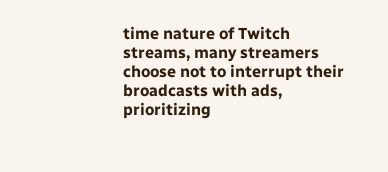time nature of Twitch streams, many streamers choose not to interrupt their broadcasts with ads, prioritizing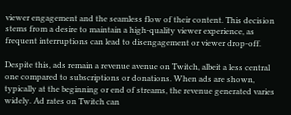viewer engagement and the seamless flow of their content. This decision stems from a desire to maintain a high-quality viewer experience, as frequent interruptions can lead to disengagement or viewer drop-off.

Despite this, ads remain a revenue avenue on Twitch, albeit a less central one compared to subscriptions or donations. When ads are shown, typically at the beginning or end of streams, the revenue generated varies widely. Ad rates on Twitch can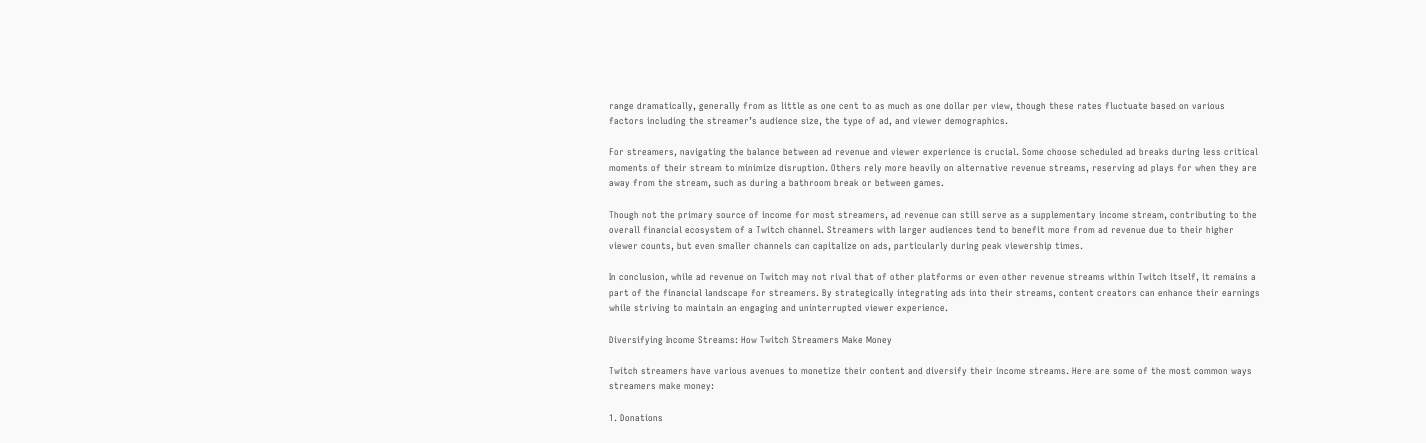range dramatically, generally from as little as one cent to as much as one dollar per view, though these rates fluctuate based on various factors including the streamer’s audience size, the type of ad, and viewer demographics.

For streamers, navigating the balance between ad revenue and viewer experience is crucial. Some choose scheduled ad breaks during less critical moments of their stream to minimize disruption. Others rely more heavily on alternative revenue streams, reserving ad plays for when they are away from the stream, such as during a bathroom break or between games.

Though not the primary source of income for most streamers, ad revenue can still serve as a supplementary income stream, contributing to the overall financial ecosystem of a Twitch channel. Streamers with larger audiences tend to benefit more from ad revenue due to their higher viewer counts, but even smaller channels can capitalize on ads, particularly during peak viewership times.

In conclusion, while ad revenue on Twitch may not rival that of other platforms or even other revenue streams within Twitch itself, it remains a part of the financial landscape for streamers. By strategically integrating ads into their streams, content creators can enhance their earnings while striving to maintain an engaging and uninterrupted viewer experience.

Diversifying Income Streams: How Twitch Streamers Make Money

Twitch streamers have various avenues to monetize their content and diversify their income streams. Here are some of the most common ways streamers make money:

1. Donations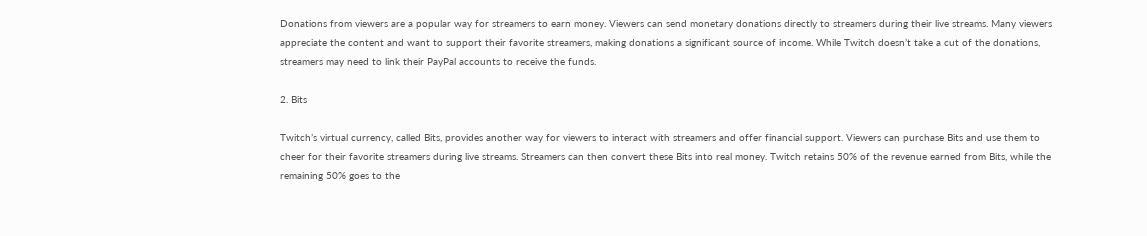Donations from viewers are a popular way for streamers to earn money. Viewers can send monetary donations directly to streamers during their live streams. Many viewers appreciate the content and want to support their favorite streamers, making donations a significant source of income. While Twitch doesn’t take a cut of the donations, streamers may need to link their PayPal accounts to receive the funds.

2. Bits

Twitch’s virtual currency, called Bits, provides another way for viewers to interact with streamers and offer financial support. Viewers can purchase Bits and use them to cheer for their favorite streamers during live streams. Streamers can then convert these Bits into real money. Twitch retains 50% of the revenue earned from Bits, while the remaining 50% goes to the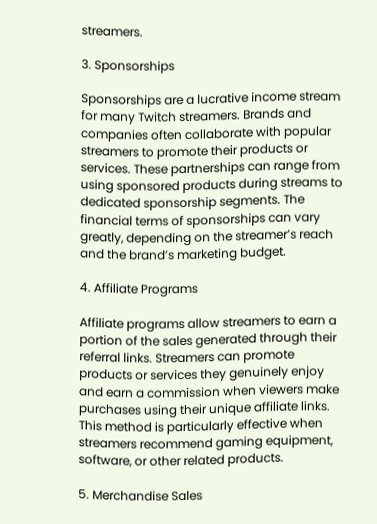streamers.

3. Sponsorships

Sponsorships are a lucrative income stream for many Twitch streamers. Brands and companies often collaborate with popular streamers to promote their products or services. These partnerships can range from using sponsored products during streams to dedicated sponsorship segments. The financial terms of sponsorships can vary greatly, depending on the streamer’s reach and the brand’s marketing budget.

4. Affiliate Programs

Affiliate programs allow streamers to earn a portion of the sales generated through their referral links. Streamers can promote products or services they genuinely enjoy and earn a commission when viewers make purchases using their unique affiliate links. This method is particularly effective when streamers recommend gaming equipment, software, or other related products.

5. Merchandise Sales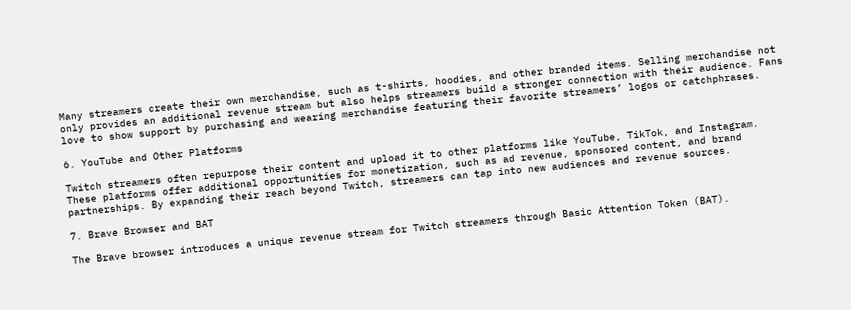Many streamers create their own merchandise, such as t-shirts, hoodies, and other branded items. Selling merchandise not only provides an additional revenue stream but also helps streamers build a stronger connection with their audience. Fans love to show support by purchasing and wearing merchandise featuring their favorite streamers’ logos or catchphrases.

6. YouTube and Other Platforms

Twitch streamers often repurpose their content and upload it to other platforms like YouTube, TikTok, and Instagram. These platforms offer additional opportunities for monetization, such as ad revenue, sponsored content, and brand partnerships. By expanding their reach beyond Twitch, streamers can tap into new audiences and revenue sources.

7. Brave Browser and BAT

The Brave browser introduces a unique revenue stream for Twitch streamers through Basic Attention Token (BAT).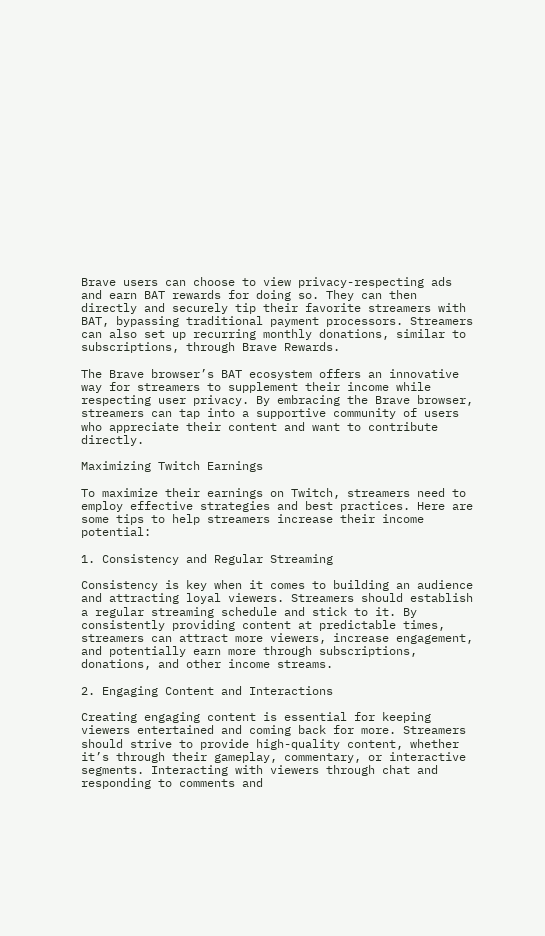Brave users can choose to view privacy-respecting ads and earn BAT rewards for doing so. They can then directly and securely tip their favorite streamers with BAT, bypassing traditional payment processors. Streamers can also set up recurring monthly donations, similar to subscriptions, through Brave Rewards.

The Brave browser’s BAT ecosystem offers an innovative way for streamers to supplement their income while respecting user privacy. By embracing the Brave browser, streamers can tap into a supportive community of users who appreciate their content and want to contribute directly.

Maximizing Twitch Earnings

To maximize their earnings on Twitch, streamers need to employ effective strategies and best practices. Here are some tips to help streamers increase their income potential:

1. Consistency and Regular Streaming

Consistency is key when it comes to building an audience and attracting loyal viewers. Streamers should establish a regular streaming schedule and stick to it. By consistently providing content at predictable times, streamers can attract more viewers, increase engagement, and potentially earn more through subscriptions, donations, and other income streams.

2. Engaging Content and Interactions

Creating engaging content is essential for keeping viewers entertained and coming back for more. Streamers should strive to provide high-quality content, whether it’s through their gameplay, commentary, or interactive segments. Interacting with viewers through chat and responding to comments and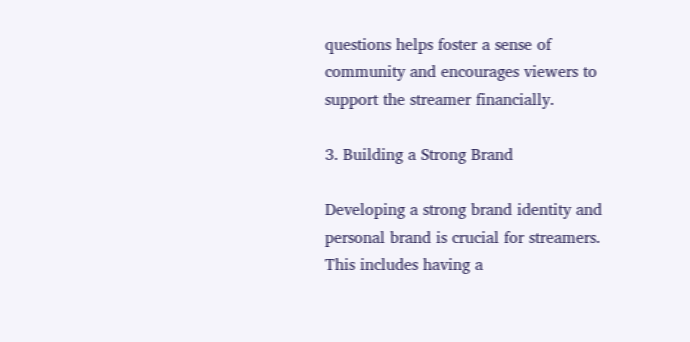questions helps foster a sense of community and encourages viewers to support the streamer financially.

3. Building a Strong Brand

Developing a strong brand identity and personal brand is crucial for streamers. This includes having a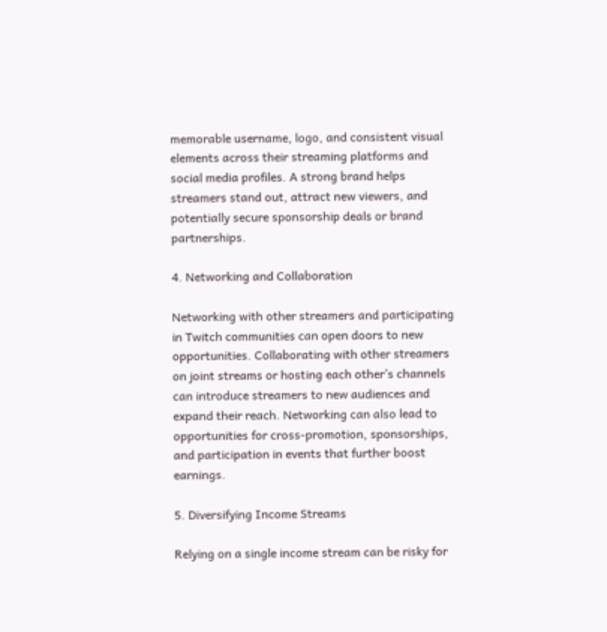memorable username, logo, and consistent visual elements across their streaming platforms and social media profiles. A strong brand helps streamers stand out, attract new viewers, and potentially secure sponsorship deals or brand partnerships.

4. Networking and Collaboration

Networking with other streamers and participating in Twitch communities can open doors to new opportunities. Collaborating with other streamers on joint streams or hosting each other’s channels can introduce streamers to new audiences and expand their reach. Networking can also lead to opportunities for cross-promotion, sponsorships, and participation in events that further boost earnings.

5. Diversifying Income Streams

Relying on a single income stream can be risky for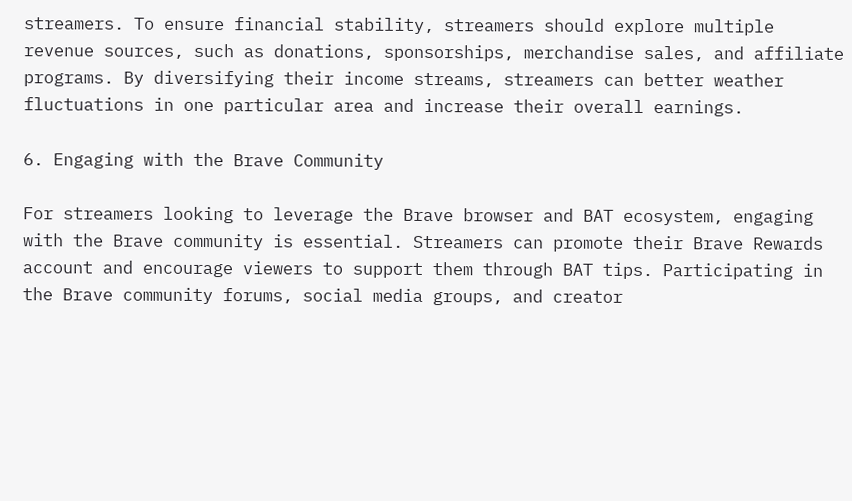streamers. To ensure financial stability, streamers should explore multiple revenue sources, such as donations, sponsorships, merchandise sales, and affiliate programs. By diversifying their income streams, streamers can better weather fluctuations in one particular area and increase their overall earnings.

6. Engaging with the Brave Community

For streamers looking to leverage the Brave browser and BAT ecosystem, engaging with the Brave community is essential. Streamers can promote their Brave Rewards account and encourage viewers to support them through BAT tips. Participating in the Brave community forums, social media groups, and creator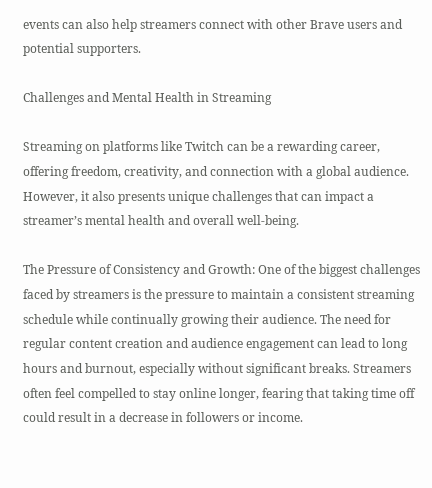events can also help streamers connect with other Brave users and potential supporters.

Challenges and Mental Health in Streaming

Streaming on platforms like Twitch can be a rewarding career, offering freedom, creativity, and connection with a global audience. However, it also presents unique challenges that can impact a streamer’s mental health and overall well-being.

The Pressure of Consistency and Growth: One of the biggest challenges faced by streamers is the pressure to maintain a consistent streaming schedule while continually growing their audience. The need for regular content creation and audience engagement can lead to long hours and burnout, especially without significant breaks. Streamers often feel compelled to stay online longer, fearing that taking time off could result in a decrease in followers or income.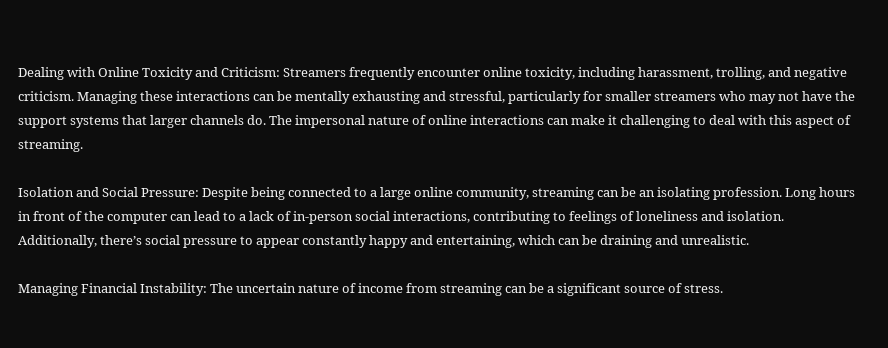Dealing with Online Toxicity and Criticism: Streamers frequently encounter online toxicity, including harassment, trolling, and negative criticism. Managing these interactions can be mentally exhausting and stressful, particularly for smaller streamers who may not have the support systems that larger channels do. The impersonal nature of online interactions can make it challenging to deal with this aspect of streaming.

Isolation and Social Pressure: Despite being connected to a large online community, streaming can be an isolating profession. Long hours in front of the computer can lead to a lack of in-person social interactions, contributing to feelings of loneliness and isolation. Additionally, there’s social pressure to appear constantly happy and entertaining, which can be draining and unrealistic.

Managing Financial Instability: The uncertain nature of income from streaming can be a significant source of stress.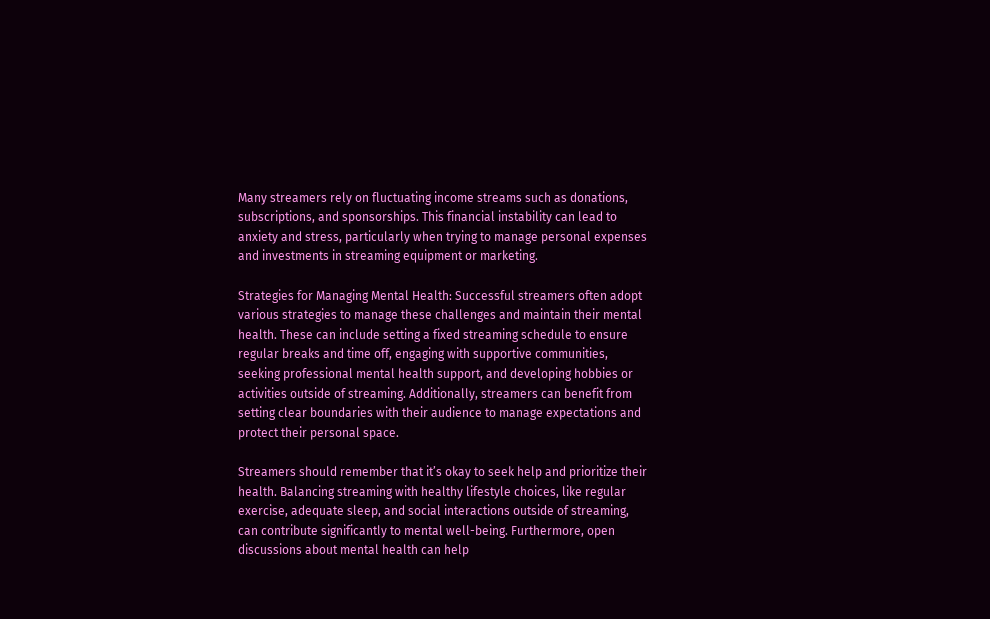Many streamers rely on fluctuating income streams such as donations, subscriptions, and sponsorships. This financial instability can lead to anxiety and stress, particularly when trying to manage personal expenses and investments in streaming equipment or marketing.

Strategies for Managing Mental Health: Successful streamers often adopt various strategies to manage these challenges and maintain their mental health. These can include setting a fixed streaming schedule to ensure regular breaks and time off, engaging with supportive communities, seeking professional mental health support, and developing hobbies or activities outside of streaming. Additionally, streamers can benefit from setting clear boundaries with their audience to manage expectations and protect their personal space.

Streamers should remember that it’s okay to seek help and prioritize their health. Balancing streaming with healthy lifestyle choices, like regular exercise, adequate sleep, and social interactions outside of streaming, can contribute significantly to mental well-being. Furthermore, open discussions about mental health can help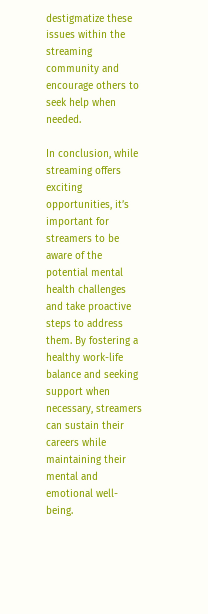destigmatize these issues within the streaming community and encourage others to seek help when needed.

In conclusion, while streaming offers exciting opportunities, it’s important for streamers to be aware of the potential mental health challenges and take proactive steps to address them. By fostering a healthy work-life balance and seeking support when necessary, streamers can sustain their careers while maintaining their mental and emotional well-being.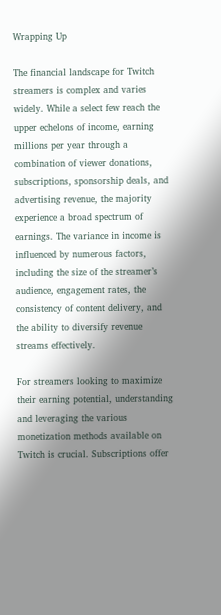Wrapping Up

The financial landscape for Twitch streamers is complex and varies widely. While a select few reach the upper echelons of income, earning millions per year through a combination of viewer donations, subscriptions, sponsorship deals, and advertising revenue, the majority experience a broad spectrum of earnings. The variance in income is influenced by numerous factors, including the size of the streamer’s audience, engagement rates, the consistency of content delivery, and the ability to diversify revenue streams effectively.

For streamers looking to maximize their earning potential, understanding and leveraging the various monetization methods available on Twitch is crucial. Subscriptions offer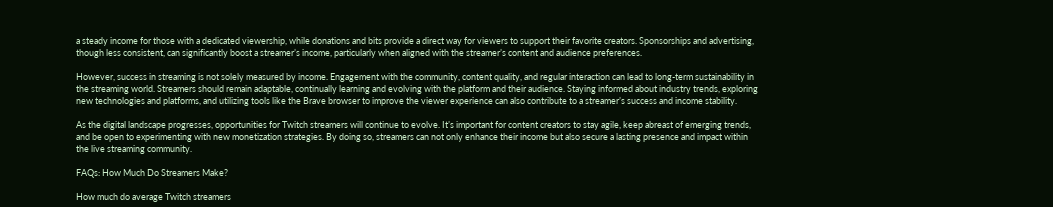a steady income for those with a dedicated viewership, while donations and bits provide a direct way for viewers to support their favorite creators. Sponsorships and advertising, though less consistent, can significantly boost a streamer’s income, particularly when aligned with the streamer’s content and audience preferences.

However, success in streaming is not solely measured by income. Engagement with the community, content quality, and regular interaction can lead to long-term sustainability in the streaming world. Streamers should remain adaptable, continually learning and evolving with the platform and their audience. Staying informed about industry trends, exploring new technologies and platforms, and utilizing tools like the Brave browser to improve the viewer experience can also contribute to a streamer’s success and income stability.

As the digital landscape progresses, opportunities for Twitch streamers will continue to evolve. It’s important for content creators to stay agile, keep abreast of emerging trends, and be open to experimenting with new monetization strategies. By doing so, streamers can not only enhance their income but also secure a lasting presence and impact within the live streaming community.

FAQs: How Much Do Streamers Make?

How much do average Twitch streamers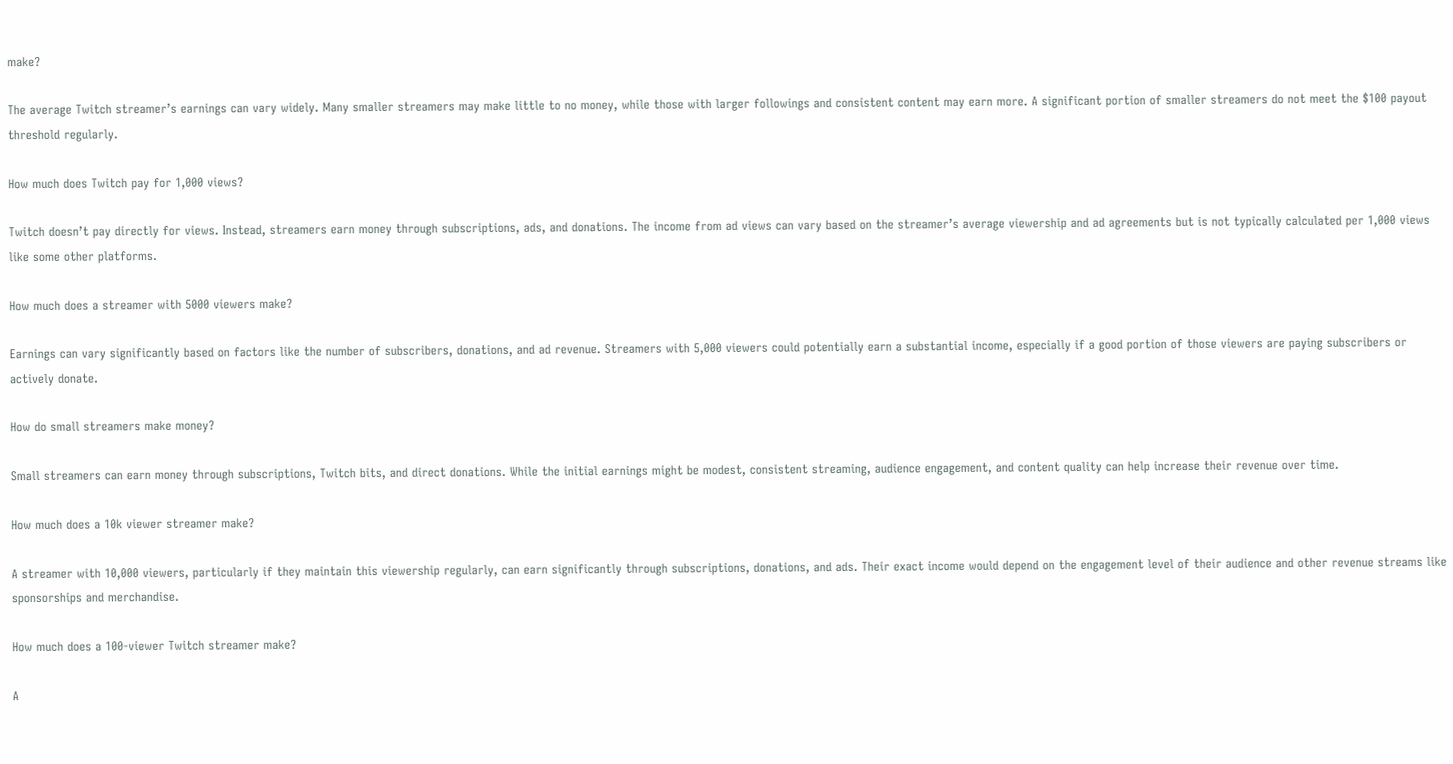make?

The average Twitch streamer’s earnings can vary widely. Many smaller streamers may make little to no money, while those with larger followings and consistent content may earn more. A significant portion of smaller streamers do not meet the $100 payout threshold regularly.

How much does Twitch pay for 1,000 views?

Twitch doesn’t pay directly for views. Instead, streamers earn money through subscriptions, ads, and donations. The income from ad views can vary based on the streamer’s average viewership and ad agreements but is not typically calculated per 1,000 views like some other platforms.

How much does a streamer with 5000 viewers make?

Earnings can vary significantly based on factors like the number of subscribers, donations, and ad revenue. Streamers with 5,000 viewers could potentially earn a substantial income, especially if a good portion of those viewers are paying subscribers or actively donate.

How do small streamers make money?

Small streamers can earn money through subscriptions, Twitch bits, and direct donations. While the initial earnings might be modest, consistent streaming, audience engagement, and content quality can help increase their revenue over time.

How much does a 10k viewer streamer make?

A streamer with 10,000 viewers, particularly if they maintain this viewership regularly, can earn significantly through subscriptions, donations, and ads. Their exact income would depend on the engagement level of their audience and other revenue streams like sponsorships and merchandise.

How much does a 100-viewer Twitch streamer make?

A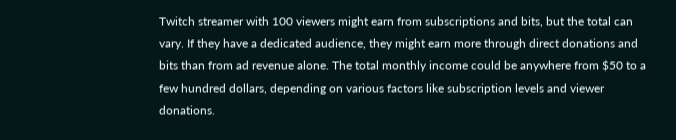Twitch streamer with 100 viewers might earn from subscriptions and bits, but the total can vary. If they have a dedicated audience, they might earn more through direct donations and bits than from ad revenue alone. The total monthly income could be anywhere from $50 to a few hundred dollars, depending on various factors like subscription levels and viewer donations.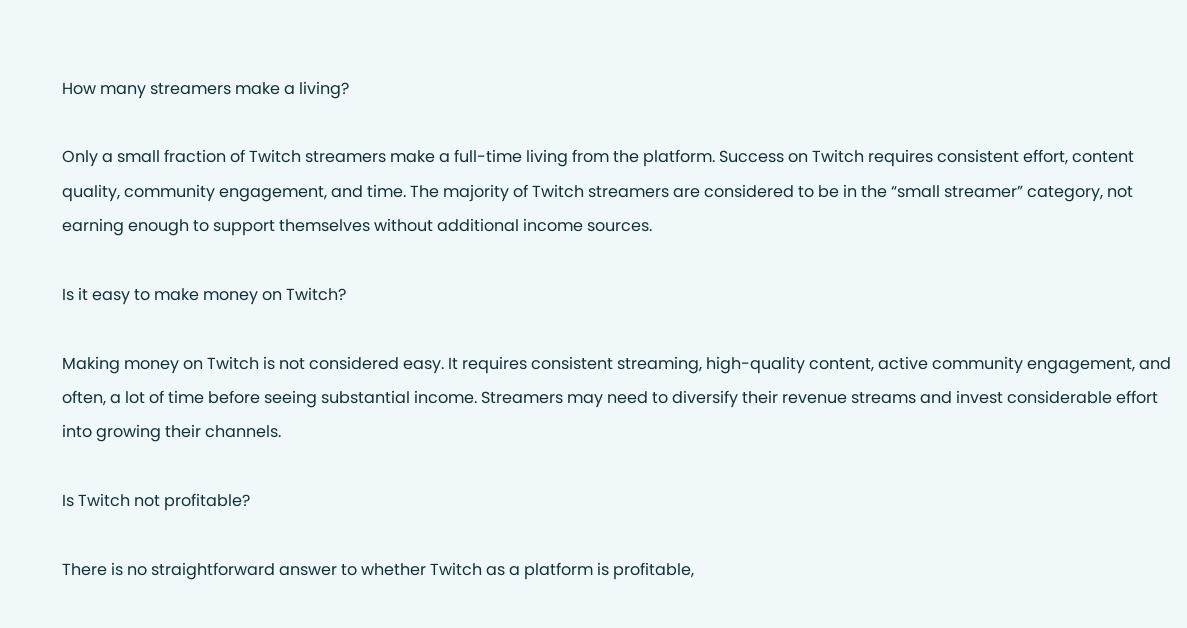How many streamers make a living?

Only a small fraction of Twitch streamers make a full-time living from the platform. Success on Twitch requires consistent effort, content quality, community engagement, and time. The majority of Twitch streamers are considered to be in the “small streamer” category, not earning enough to support themselves without additional income sources.

Is it easy to make money on Twitch?

Making money on Twitch is not considered easy. It requires consistent streaming, high-quality content, active community engagement, and often, a lot of time before seeing substantial income. Streamers may need to diversify their revenue streams and invest considerable effort into growing their channels.

Is Twitch not profitable?

There is no straightforward answer to whether Twitch as a platform is profitable,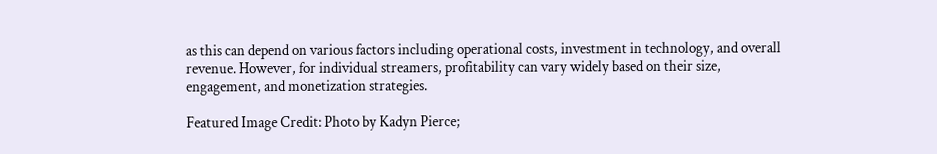as this can depend on various factors including operational costs, investment in technology, and overall revenue. However, for individual streamers, profitability can vary widely based on their size, engagement, and monetization strategies.

Featured Image Credit: Photo by Kadyn Pierce;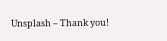Unsplash – Thank you!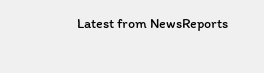Latest from NewsReports